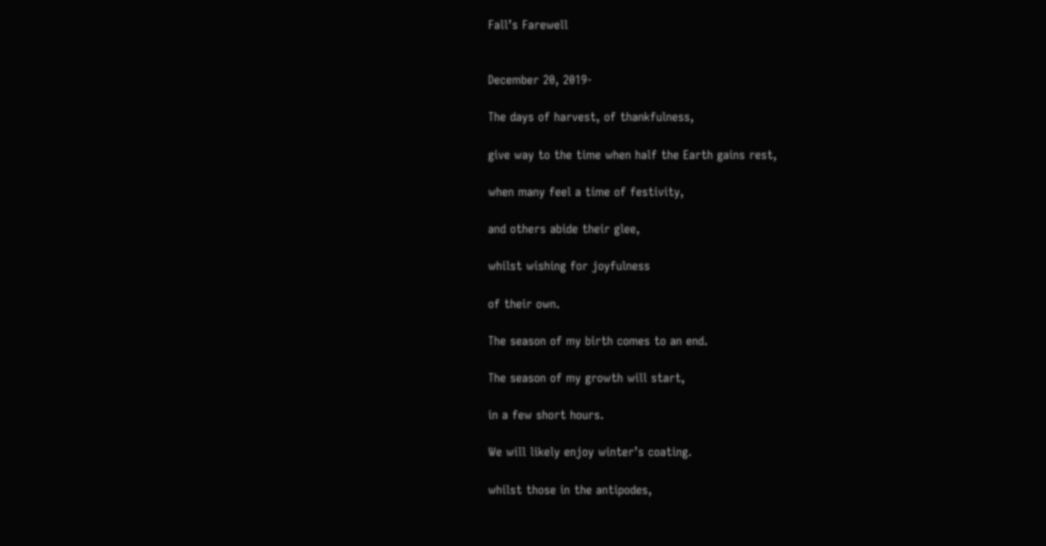Fall’s Farewell


December 20, 2019-

The days of harvest, of thankfulness,

give way to the time when half the Earth gains rest,

when many feel a time of festivity,

and others abide their glee,

whilst wishing for joyfulness

of their own.

The season of my birth comes to an end.

The season of my growth will start,

in a few short hours.

We will likely enjoy winter’s coating.

whilst those in the antipodes,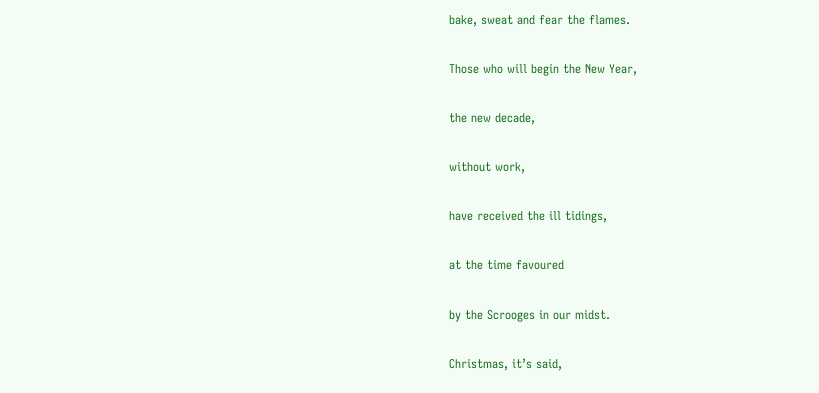bake, sweat and fear the flames.

Those who will begin the New Year,

the new decade,

without work,

have received the ill tidings,

at the time favoured

by the Scrooges in our midst.

Christmas, it’s said,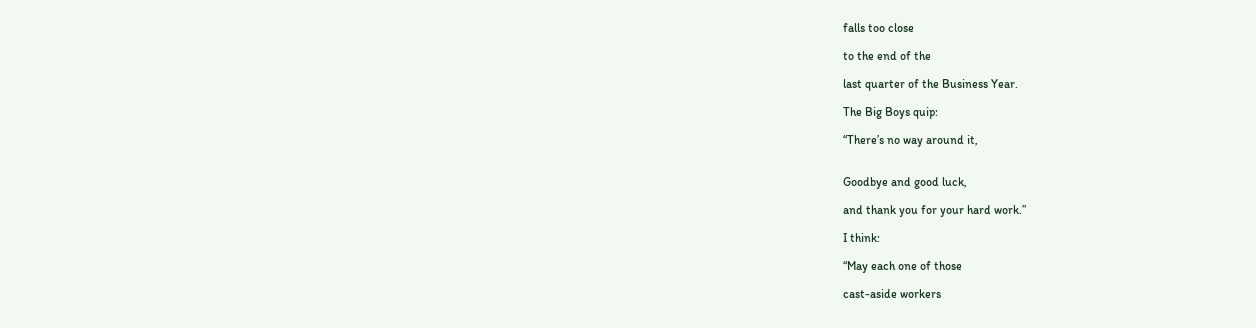falls too close

to the end of the

last quarter of the Business Year.

The Big Boys quip:

“There’s no way around it,


Goodbye and good luck,

and thank you for your hard work.”

I think:

“May each one of those

cast-aside workers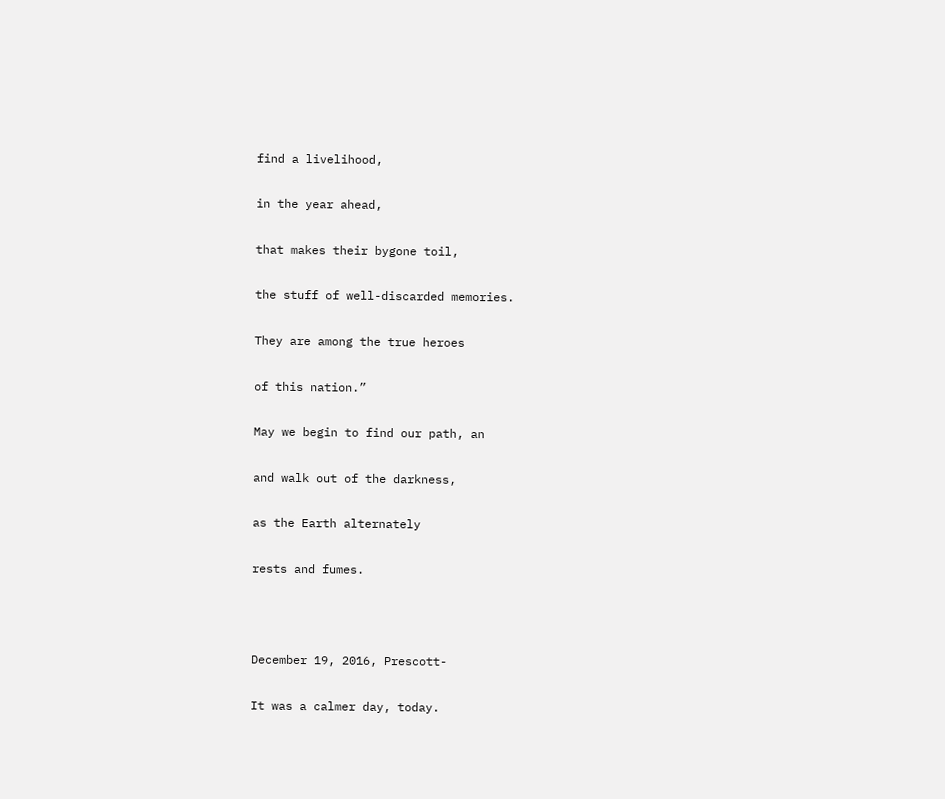find a livelihood,

in the year ahead,

that makes their bygone toil,

the stuff of well-discarded memories.

They are among the true heroes

of this nation.”

May we begin to find our path, an

and walk out of the darkness,

as the Earth alternately

rests and fumes.



December 19, 2016, Prescott-

It was a calmer day, today.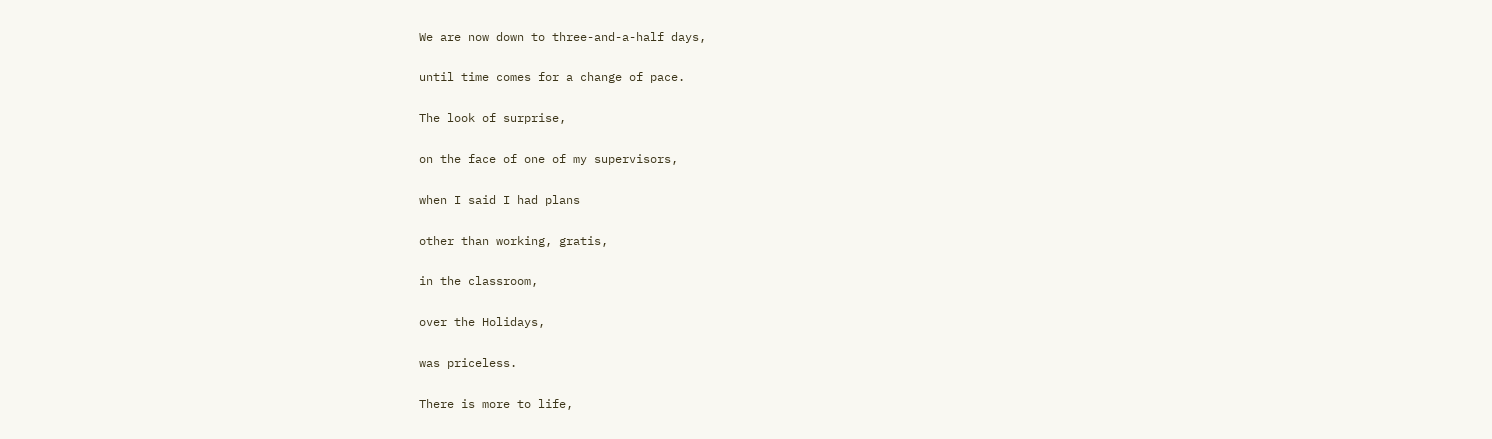We are now down to three-and-a-half days,

until time comes for a change of pace.

The look of surprise,

on the face of one of my supervisors,

when I said I had plans

other than working, gratis,

in the classroom,

over the Holidays,

was priceless.

There is more to life,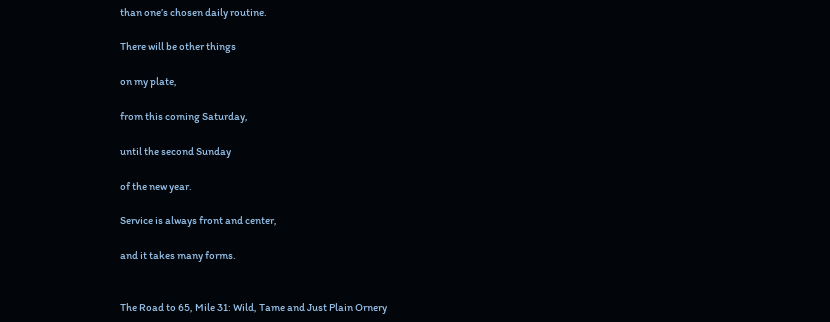than one’s chosen daily routine.

There will be other things

on my plate,

from this coming Saturday,

until the second Sunday

of the new year.

Service is always front and center,

and it takes many forms.


The Road to 65, Mile 31: Wild, Tame and Just Plain Ornery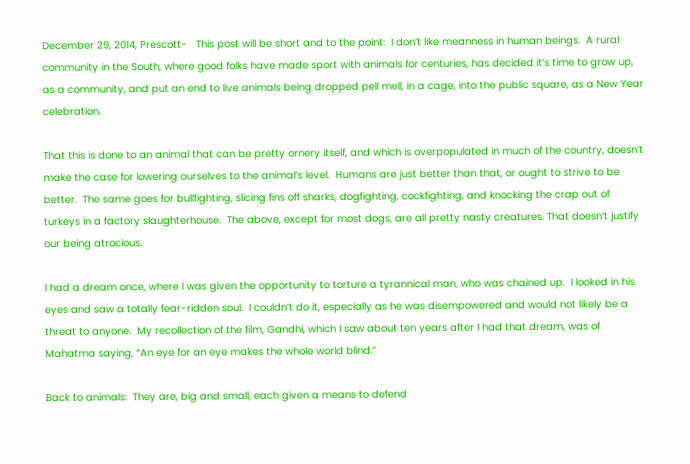December 29, 2014, Prescott-   This post will be short and to the point:  I don’t like meanness in human beings.  A rural community in the South, where good folks have made sport with animals for centuries, has decided it’s time to grow up, as a community, and put an end to live animals being dropped pell mell, in a cage, into the public square, as a New Year celebration.

That this is done to an animal that can be pretty ornery itself, and which is overpopulated in much of the country, doesn’t make the case for lowering ourselves to the animal’s level.  Humans are just better than that, or ought to strive to be better.  The same goes for bullfighting, slicing fins off sharks, dogfighting, cockfighting, and knocking the crap out of turkeys in a factory slaughterhouse.  The above, except for most dogs, are all pretty nasty creatures. That doesn’t justify our being atrocious.

I had a dream once, where I was given the opportunity to torture a tyrannical man, who was chained up.  I looked in his eyes and saw a totally fear-ridden soul.  I couldn’t do it, especially as he was disempowered and would not likely be a threat to anyone.  My recollection of the film, Gandhi, which I saw about ten years after I had that dream, was of Mahatma saying, “An eye for an eye makes the whole world blind.”

Back to animals:  They are, big and small, each given a means to defend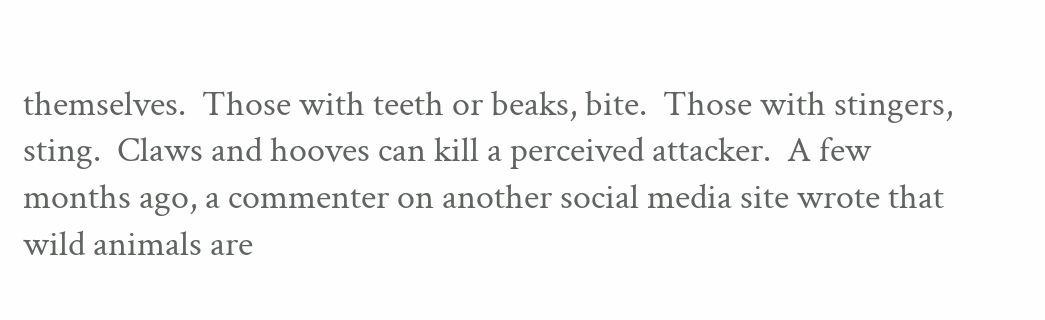themselves.  Those with teeth or beaks, bite.  Those with stingers, sting.  Claws and hooves can kill a perceived attacker.  A few months ago, a commenter on another social media site wrote that wild animals are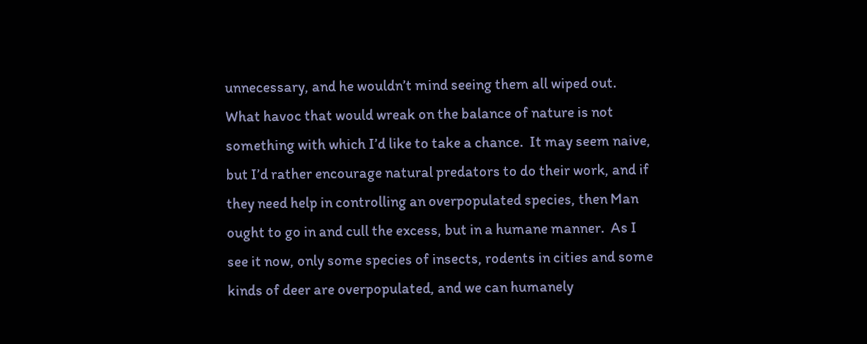unnecessary, and he wouldn’t mind seeing them all wiped out.  What havoc that would wreak on the balance of nature is not something with which I’d like to take a chance.  It may seem naive, but I’d rather encourage natural predators to do their work, and if they need help in controlling an overpopulated species, then Man ought to go in and cull the excess, but in a humane manner.  As I see it now, only some species of insects, rodents in cities and some kinds of deer are overpopulated, and we can humanely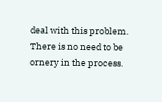deal with this problem.  There is no need to be ornery in the process.